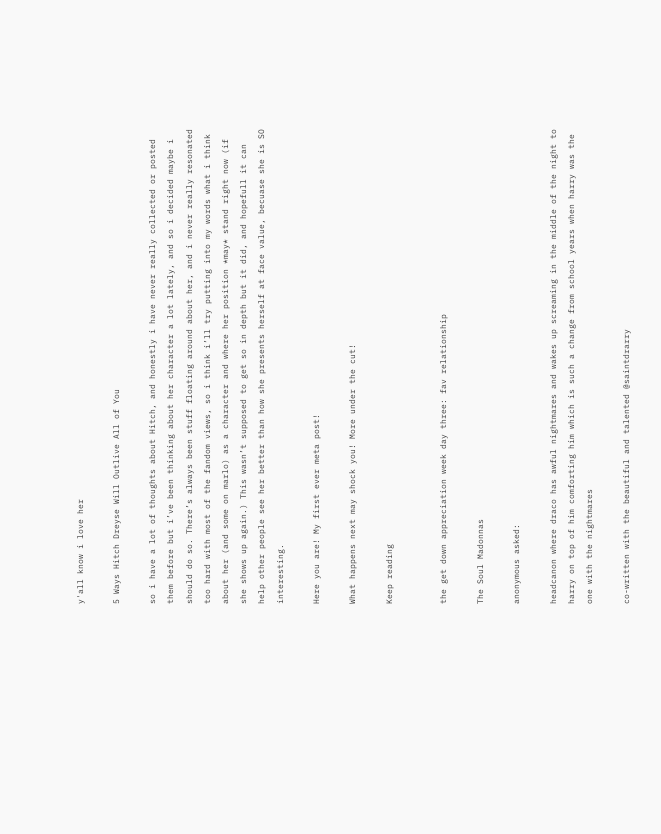y'all know i love her

5 Ways Hitch Dreyse Will Outlive All of You

so i have a lot of thoughts about Hitch, and honestly i have never really collected or posted them before but i’ve been thinking about her character a lot lately, and so i decided maybe i should do so. There’s always been stuff floating around about her, and i never really resonated too hard with most of the fandom views, so i think i’ll try putting into my words what i think about her (and some on marlo) as a character and where her position *may* stand right now (if she shows up again.) This wasn’t supposed to get so in depth but it did, and hopefull it can help other people see her better than how she presents herself at face value, becuase she is SO interesting.

Here you are! My first ever meta post!

What happens next may shock you! More under the cut!

Keep reading


the get down appreciation week day three: fav relationship

The Soul Madonnas

anonymous asked:

headcanon where draco has awful nightmares and wakes up screaming in the middle of the night to harry on top of him comforting him which is such a change from school years when harry was the one with the nightmares

co-written with the beautiful and talented @saintdrarry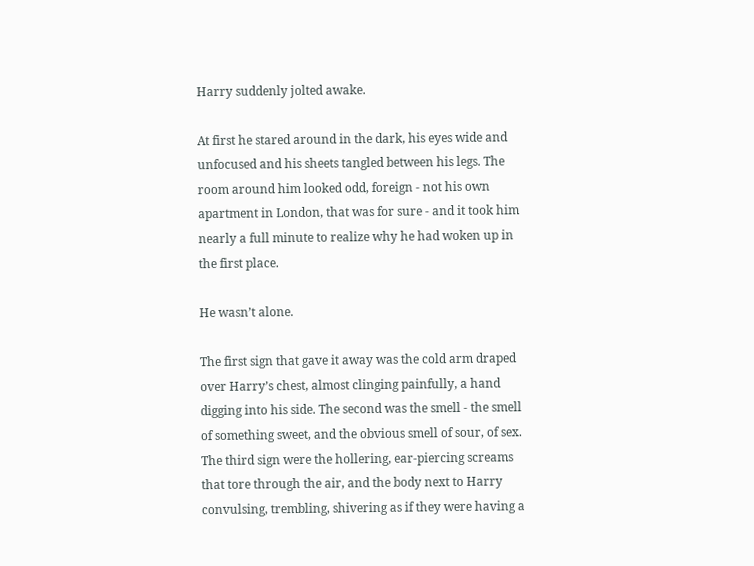Harry suddenly jolted awake.

At first he stared around in the dark, his eyes wide and unfocused and his sheets tangled between his legs. The room around him looked odd, foreign - not his own apartment in London, that was for sure - and it took him nearly a full minute to realize why he had woken up in the first place.

He wasn’t alone.

The first sign that gave it away was the cold arm draped over Harry’s chest, almost clinging painfully, a hand digging into his side. The second was the smell - the smell of something sweet, and the obvious smell of sour, of sex. The third sign were the hollering, ear-piercing screams that tore through the air, and the body next to Harry convulsing, trembling, shivering as if they were having a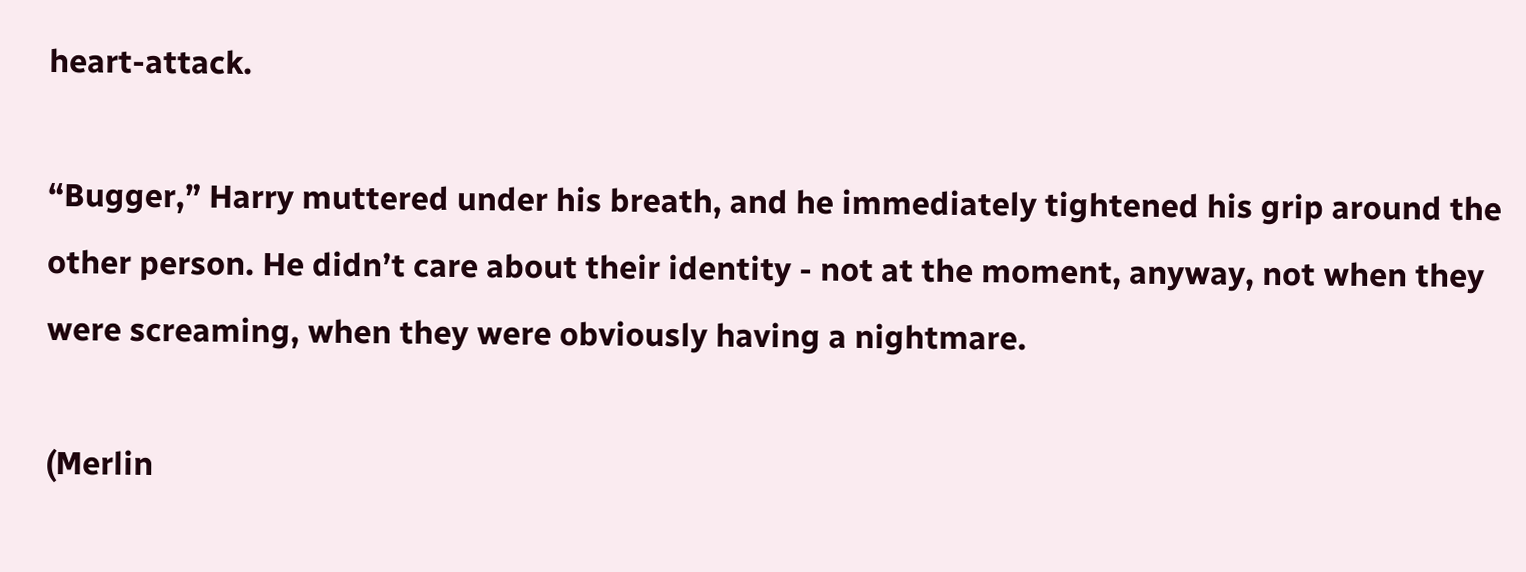heart-attack.

“Bugger,” Harry muttered under his breath, and he immediately tightened his grip around the other person. He didn’t care about their identity - not at the moment, anyway, not when they were screaming, when they were obviously having a nightmare.

(Merlin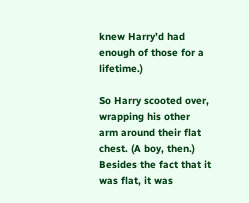knew Harry’d had enough of those for a lifetime.)

So Harry scooted over, wrapping his other arm around their flat chest. (A boy, then.) Besides the fact that it was flat, it was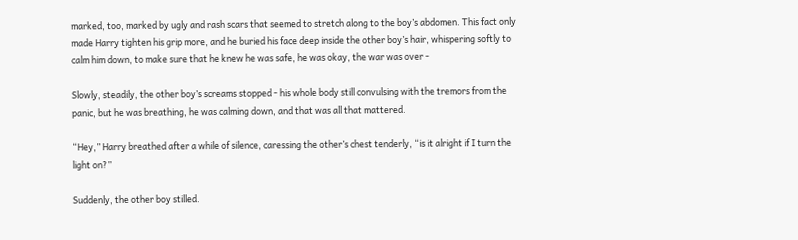marked, too, marked by ugly and rash scars that seemed to stretch along to the boy’s abdomen. This fact only made Harry tighten his grip more, and he buried his face deep inside the other boy’s hair, whispering softly to calm him down, to make sure that he knew he was safe, he was okay, the war was over -

Slowly, steadily, the other boy’s screams stopped - his whole body still convulsing with the tremors from the panic, but he was breathing, he was calming down, and that was all that mattered.

“Hey,” Harry breathed after a while of silence, caressing the other’s chest tenderly, “is it alright if I turn the light on?”

Suddenly, the other boy stilled.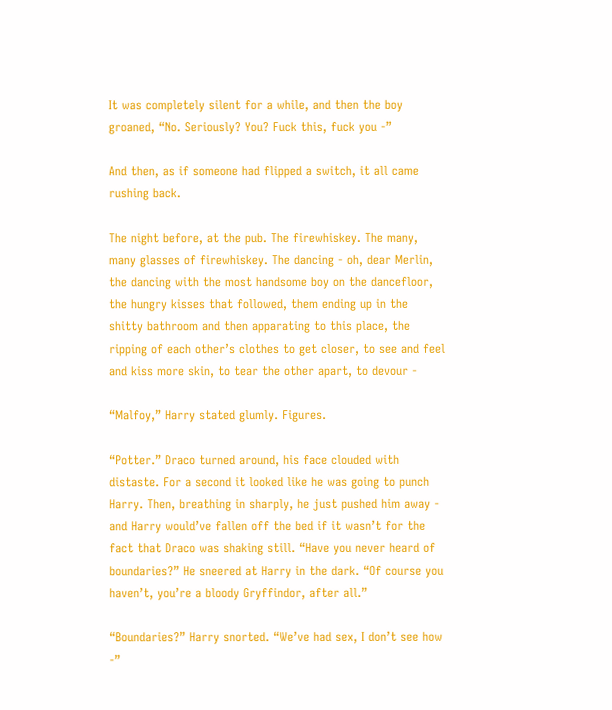It was completely silent for a while, and then the boy groaned, “No. Seriously? You? Fuck this, fuck you -”

And then, as if someone had flipped a switch, it all came rushing back.

The night before, at the pub. The firewhiskey. The many, many glasses of firewhiskey. The dancing - oh, dear Merlin, the dancing with the most handsome boy on the dancefloor, the hungry kisses that followed, them ending up in the shitty bathroom and then apparating to this place, the ripping of each other’s clothes to get closer, to see and feel and kiss more skin, to tear the other apart, to devour -

“Malfoy,” Harry stated glumly. Figures.

“Potter.” Draco turned around, his face clouded with distaste. For a second it looked like he was going to punch Harry. Then, breathing in sharply, he just pushed him away - and Harry would’ve fallen off the bed if it wasn’t for the fact that Draco was shaking still. “Have you never heard of boundaries?” He sneered at Harry in the dark. “Of course you haven’t, you’re a bloody Gryffindor, after all.”

“Boundaries?” Harry snorted. “We’ve had sex, I don’t see how -”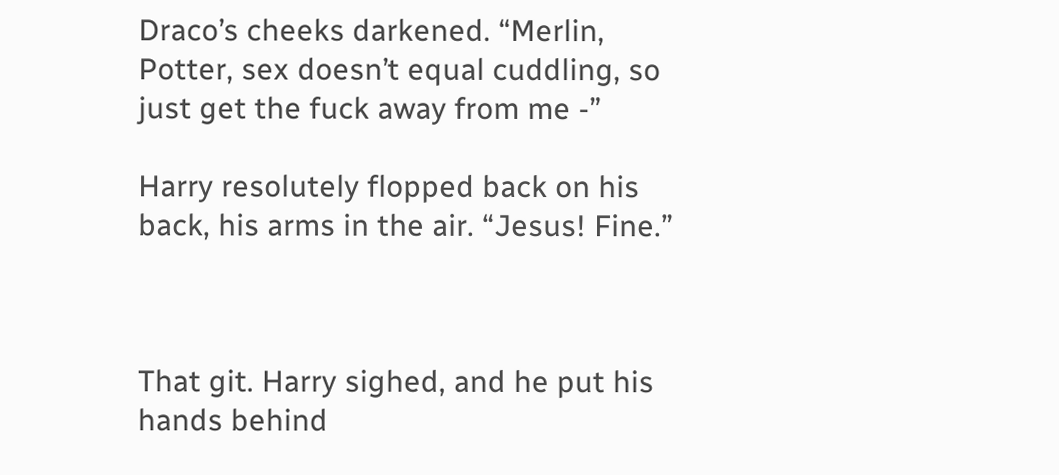Draco’s cheeks darkened. “Merlin, Potter, sex doesn’t equal cuddling, so just get the fuck away from me -”

Harry resolutely flopped back on his back, his arms in the air. “Jesus! Fine.”



That git. Harry sighed, and he put his hands behind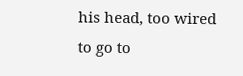his head, too wired to go to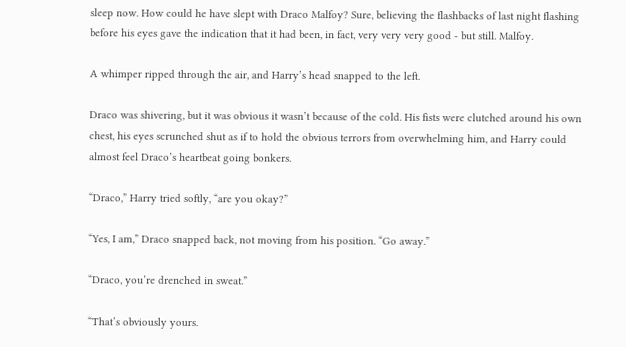sleep now. How could he have slept with Draco Malfoy? Sure, believing the flashbacks of last night flashing before his eyes gave the indication that it had been, in fact, very very very good - but still. Malfoy.

A whimper ripped through the air, and Harry’s head snapped to the left.

Draco was shivering, but it was obvious it wasn’t because of the cold. His fists were clutched around his own chest, his eyes scrunched shut as if to hold the obvious terrors from overwhelming him, and Harry could almost feel Draco’s heartbeat going bonkers.

“Draco,” Harry tried softly, “are you okay?”

“Yes, I am,” Draco snapped back, not moving from his position. “Go away.”

“Draco, you’re drenched in sweat.”

“That’s obviously yours.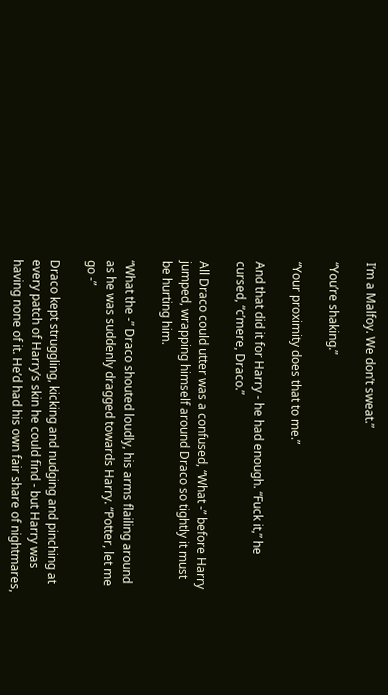I’m a Malfoy. We don’t sweat.”

“You’re shaking.”

“Your proximity does that to me.”

And that did it for Harry - he had enough. “Fuck it,” he cursed, “c’mere, Draco.”

All Draco could utter was a confused, “What -” before Harry jumped, wrapping himself around Draco so tightly it must be hurting him.

“What the -” Draco shouted loudly, his arms flailing around as he was suddenly dragged towards Harry. “Potter, let me go -”

Draco kept struggling, kicking and nudging and pinching at every patch of Harry’s skin he could find - but Harry was having none of it. He’d had his own fair share of nightmares,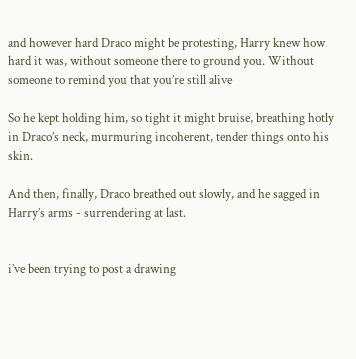and however hard Draco might be protesting, Harry knew how hard it was, without someone there to ground you. Without someone to remind you that you’re still alive

So he kept holding him, so tight it might bruise, breathing hotly in Draco’s neck, murmuring incoherent, tender things onto his skin.

And then, finally, Draco breathed out slowly, and he sagged in Harry’s arms - surrendering at last.


i’ve been trying to post a drawing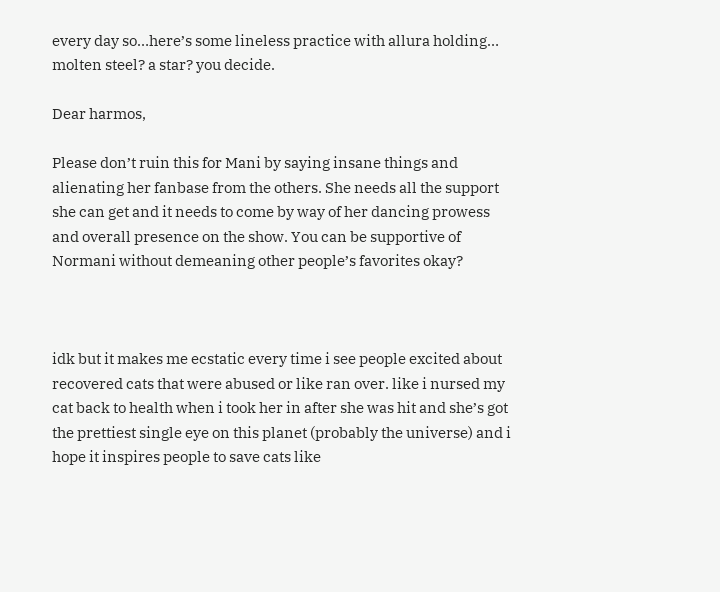every day so…here’s some lineless practice with allura holding… molten steel? a star? you decide.

Dear harmos,

Please don’t ruin this for Mani by saying insane things and alienating her fanbase from the others. She needs all the support she can get and it needs to come by way of her dancing prowess and overall presence on the show. You can be supportive of Normani without demeaning other people’s favorites okay?



idk but it makes me ecstatic every time i see people excited about recovered cats that were abused or like ran over. like i nursed my cat back to health when i took her in after she was hit and she’s got the prettiest single eye on this planet (probably the universe) and i hope it inspires people to save cats like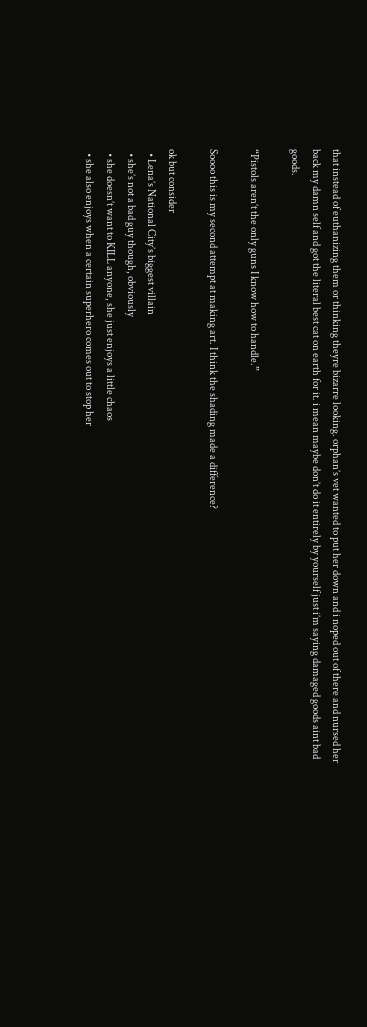that instead of euthanizing them or thinking theyre bizarre looking. orphan’s vet wanted to put her down and i noped out of there and nursed her back my damn self and got the literal best cat on earth for it. i mean maybe don’t do it entirely by yourself just i’m saying damaged goods aint bad goods.

“Pistols aren’t the only guns I know how to handle.”

Soooo this is my second attempt at making art. I think the shading made a difference?

ok but consider
  • Lena’s National City’s biggest villain
  • she’s not a bad guy though, obviously
  • she doesn’t want to KILL anyone, she just enjoys a little chaos
  • she also enjoys when a certain superhero comes out to stop her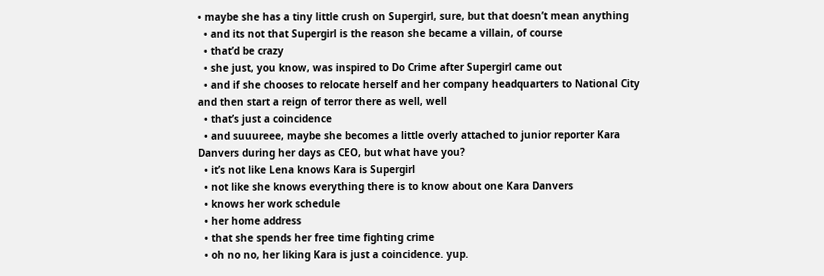• maybe she has a tiny little crush on Supergirl, sure, but that doesn’t mean anything
  • and its not that Supergirl is the reason she became a villain, of course
  • that’d be crazy
  • she just, you know, was inspired to Do Crime after Supergirl came out
  • and if she chooses to relocate herself and her company headquarters to National City and then start a reign of terror there as well, well
  • that’s just a coincidence
  • and suuureee, maybe she becomes a little overly attached to junior reporter Kara Danvers during her days as CEO, but what have you?
  • it’s not like Lena knows Kara is Supergirl
  • not like she knows everything there is to know about one Kara Danvers
  • knows her work schedule
  • her home address
  • that she spends her free time fighting crime
  • oh no no, her liking Kara is just a coincidence. yup.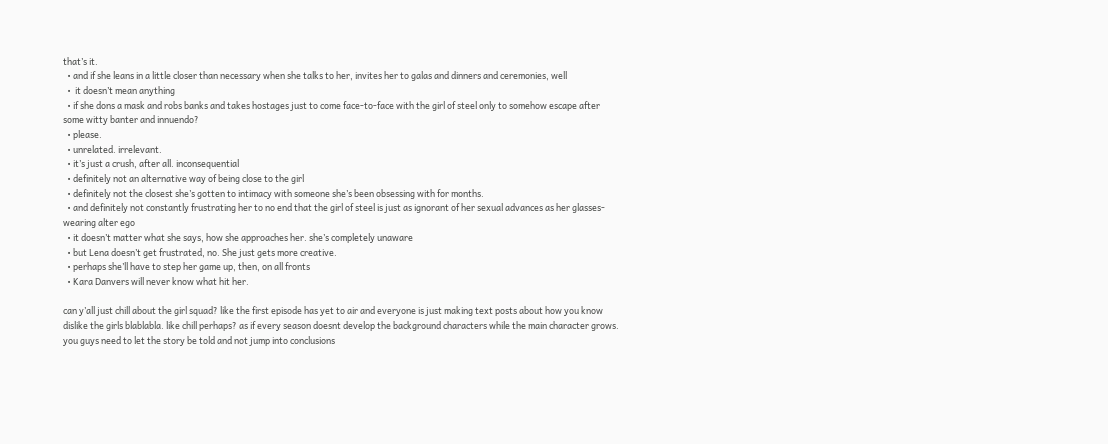that’s it.
  • and if she leans in a little closer than necessary when she talks to her, invites her to galas and dinners and ceremonies, well
  •  it doesn’t mean anything
  • if she dons a mask and robs banks and takes hostages just to come face-to-face with the girl of steel only to somehow escape after some witty banter and innuendo?
  • please.
  • unrelated. irrelevant.
  • it’s just a crush, after all. inconsequential
  • definitely not an alternative way of being close to the girl
  • definitely not the closest she’s gotten to intimacy with someone she’s been obsessing with for months.
  • and definitely not constantly frustrating her to no end that the girl of steel is just as ignorant of her sexual advances as her glasses-wearing alter ego
  • it doesn’t matter what she says, how she approaches her. she’s completely unaware
  • but Lena doesn’t get frustrated, no. She just gets more creative.
  • perhaps she’ll have to step her game up, then, on all fronts
  • Kara Danvers will never know what hit her.

can y’all just chill about the girl squad? like the first episode has yet to air and everyone is just making text posts about how you know dislike the girls blablabla. like chill perhaps? as if every season doesnt develop the background characters while the main character grows. you guys need to let the story be told and not jump into conclusions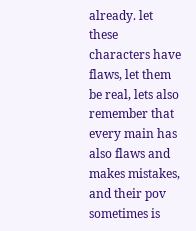already. let these characters have flaws, let them be real, lets also remember that every main has also flaws and makes mistakes, and their pov sometimes is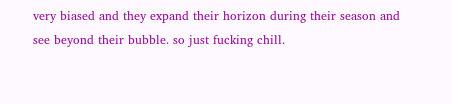very biased and they expand their horizon during their season and see beyond their bubble. so just fucking chill.